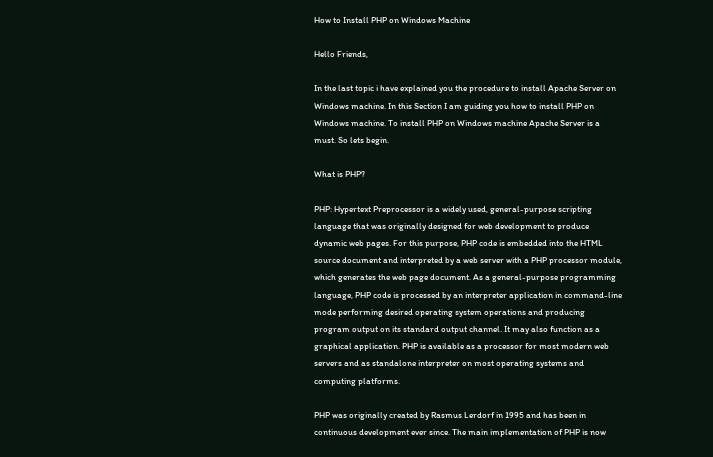How to Install PHP on Windows Machine

Hello Friends,

In the last topic i have explained you the procedure to install Apache Server on Windows machine. In this Section I am guiding you how to install PHP on Windows machine. To install PHP on Windows machine Apache Server is a must. So lets begin.

What is PHP?

PHP: Hypertext Preprocessor is a widely used, general-purpose scripting language that was originally designed for web development to produce dynamic web pages. For this purpose, PHP code is embedded into the HTML source document and interpreted by a web server with a PHP processor module, which generates the web page document. As a general-purpose programming language, PHP code is processed by an interpreter application in command-line mode performing desired operating system operations and producing program output on its standard output channel. It may also function as a graphical application. PHP is available as a processor for most modern web servers and as standalone interpreter on most operating systems and computing platforms.

PHP was originally created by Rasmus Lerdorf in 1995 and has been in continuous development ever since. The main implementation of PHP is now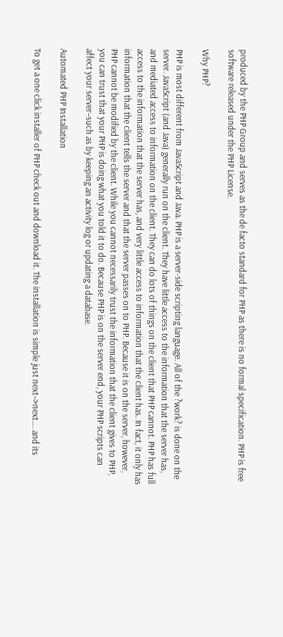produced by the PHP Group and serves as the de facto standard for PHP as there is no formal specification. PHP is free software released under the PHP License.

Why PHP?

PHP is most different from JavaScript and Java. PHP is a server-side scripting language. All of the ?work? is done on the server. JavaScript (and Java) generally run on the client. They have little access to the information that the server has, and mediated access to information on the client. They can do lots of things on the client that PHP cannot. PHP has full access to the information that the server has, and very little access to information that the client has. In fact, it only has information that the client tells the server and that the server passes on to PHP. Because it is on the server, however, PHP cannot be modified by the client. While you cannot necessarily trust the information that the client gives to PHP, you can trust that your PHP is doing what you told it to do. Because PHP is on the server end, your PHP scripts can affect your server–such as by keeping an activity log or updating a database.

Automated PHP Installation

To get a one click installer of PHP check out and download it. The installation is simple just next–>next…. and its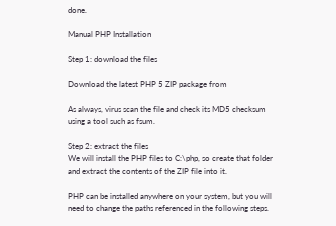done.

Manual PHP Installation

Step 1: download the files

Download the latest PHP 5 ZIP package from

As always, virus scan the file and check its MD5 checksum using a tool such as fsum.

Step 2: extract the files
We will install the PHP files to C:\php, so create that folder and extract the contents of the ZIP file into it.

PHP can be installed anywhere on your system, but you will need to change the paths referenced in the following steps.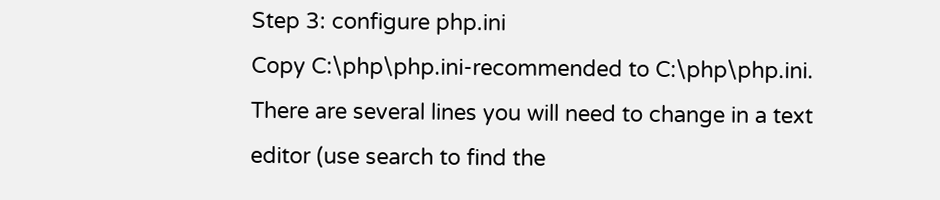Step 3: configure php.ini
Copy C:\php\php.ini-recommended to C:\php\php.ini. There are several lines you will need to change in a text editor (use search to find the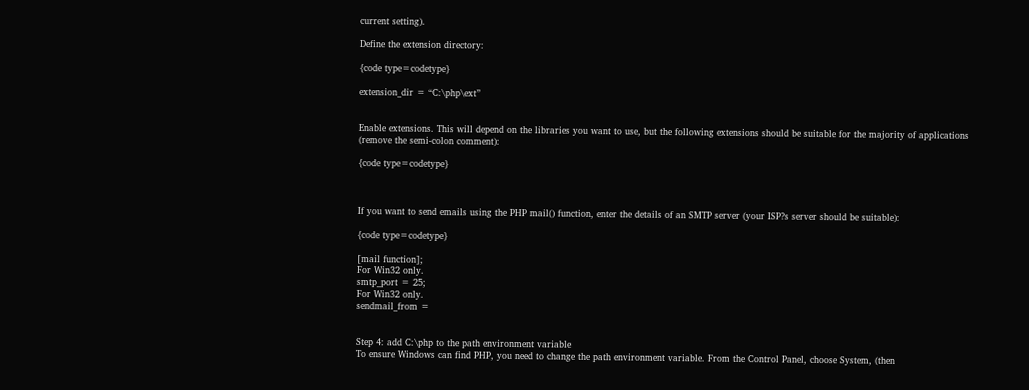current setting).

Define the extension directory:

{code type=codetype}

extension_dir = “C:\php\ext”


Enable extensions. This will depend on the libraries you want to use, but the following extensions should be suitable for the majority of applications (remove the semi-colon comment):

{code type=codetype}



If you want to send emails using the PHP mail() function, enter the details of an SMTP server (your ISP?s server should be suitable):

{code type=codetype}

[mail function];
For Win32 only.
smtp_port = 25;
For Win32 only.
sendmail_from =


Step 4: add C:\php to the path environment variable
To ensure Windows can find PHP, you need to change the path environment variable. From the Control Panel, choose System, (then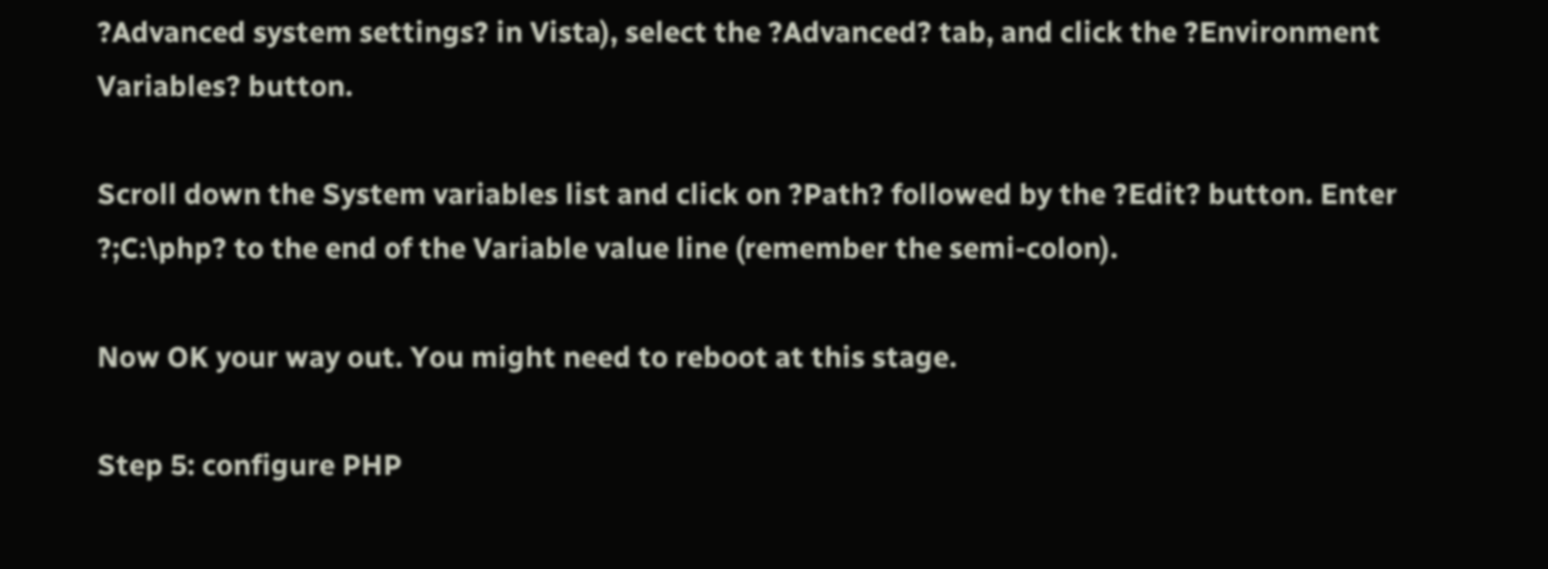?Advanced system settings? in Vista), select the ?Advanced? tab, and click the ?Environment Variables? button.

Scroll down the System variables list and click on ?Path? followed by the ?Edit? button. Enter ?;C:\php? to the end of the Variable value line (remember the semi-colon).

Now OK your way out. You might need to reboot at this stage.

Step 5: configure PHP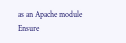as an Apache module
Ensure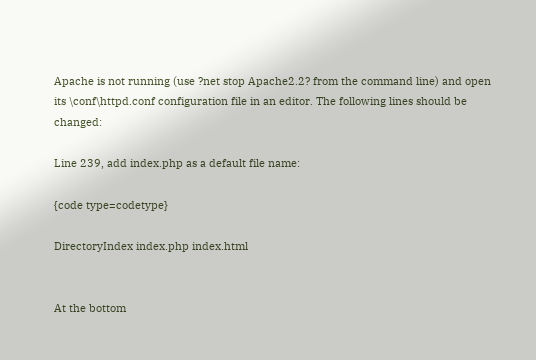Apache is not running (use ?net stop Apache2.2? from the command line) and open its \conf\httpd.conf configuration file in an editor. The following lines should be changed:

Line 239, add index.php as a default file name:

{code type=codetype}

DirectoryIndex index.php index.html


At the bottom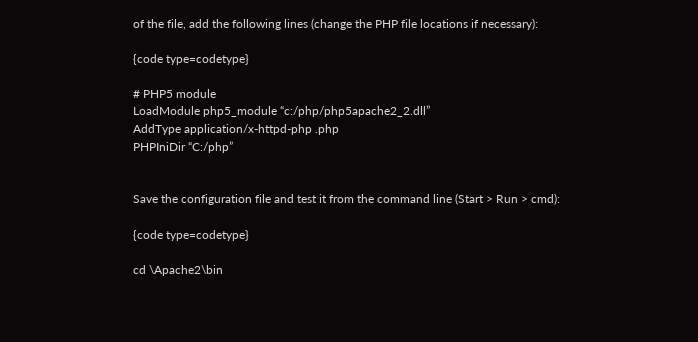of the file, add the following lines (change the PHP file locations if necessary):

{code type=codetype}

# PHP5 module
LoadModule php5_module “c:/php/php5apache2_2.dll”
AddType application/x-httpd-php .php
PHPIniDir “C:/php”


Save the configuration file and test it from the command line (Start > Run > cmd):

{code type=codetype}

cd \Apache2\bin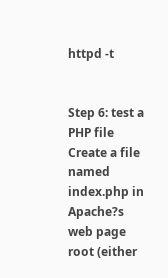httpd -t


Step 6: test a PHP file
Create a file named index.php in Apache?s web page root (either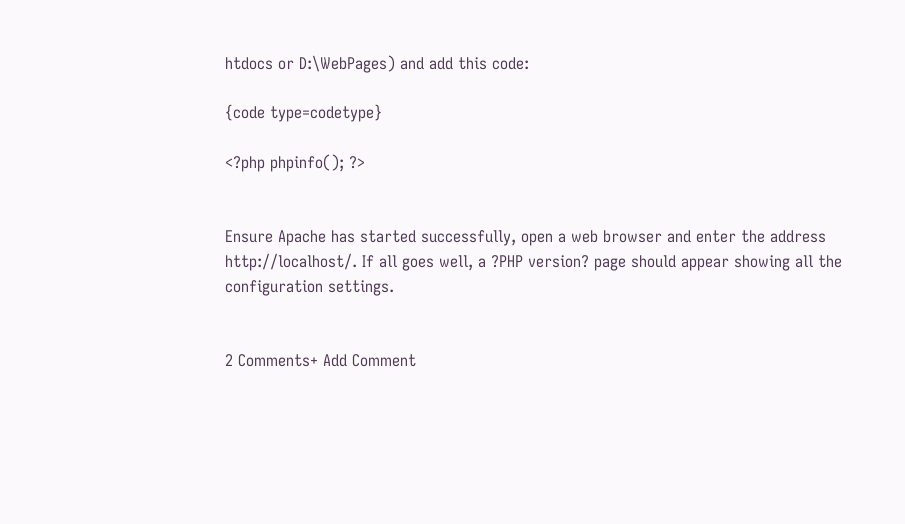htdocs or D:\WebPages) and add this code:

{code type=codetype}

<?php phpinfo(); ?>


Ensure Apache has started successfully, open a web browser and enter the address http://localhost/. If all goes well, a ?PHP version? page should appear showing all the configuration settings.


2 Comments+ Add Comment